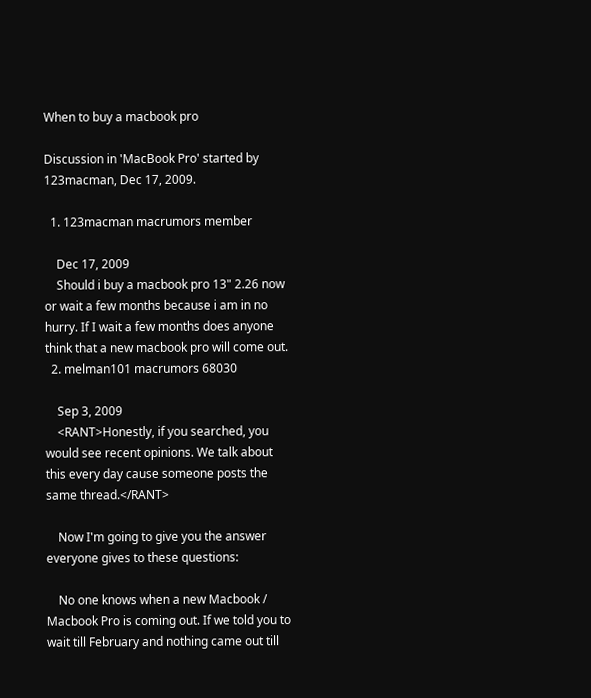When to buy a macbook pro

Discussion in 'MacBook Pro' started by 123macman, Dec 17, 2009.

  1. 123macman macrumors member

    Dec 17, 2009
    Should i buy a macbook pro 13" 2.26 now or wait a few months because i am in no hurry. If I wait a few months does anyone think that a new macbook pro will come out.
  2. melman101 macrumors 68030

    Sep 3, 2009
    <RANT>Honestly, if you searched, you would see recent opinions. We talk about this every day cause someone posts the same thread.</RANT>

    Now I'm going to give you the answer everyone gives to these questions:

    No one knows when a new Macbook / Macbook Pro is coming out. If we told you to wait till February and nothing came out till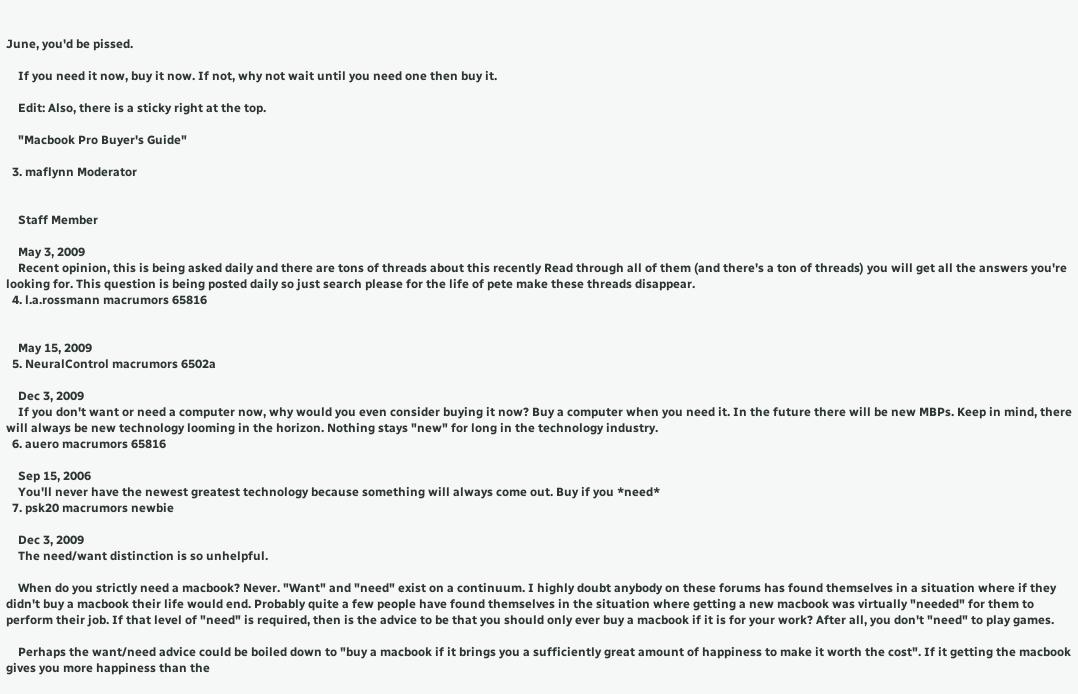June, you'd be pissed.

    If you need it now, buy it now. If not, why not wait until you need one then buy it.

    Edit: Also, there is a sticky right at the top.

    "Macbook Pro Buyer's Guide"

  3. maflynn Moderator


    Staff Member

    May 3, 2009
    Recent opinion, this is being asked daily and there are tons of threads about this recently Read through all of them (and there's a ton of threads) you will get all the answers you're looking for. This question is being posted daily so just search please for the life of pete make these threads disappear.
  4. l.a.rossmann macrumors 65816


    May 15, 2009
  5. NeuralControl macrumors 6502a

    Dec 3, 2009
    If you don't want or need a computer now, why would you even consider buying it now? Buy a computer when you need it. In the future there will be new MBPs. Keep in mind, there will always be new technology looming in the horizon. Nothing stays "new" for long in the technology industry.
  6. auero macrumors 65816

    Sep 15, 2006
    You'll never have the newest greatest technology because something will always come out. Buy if you *need*
  7. psk20 macrumors newbie

    Dec 3, 2009
    The need/want distinction is so unhelpful.

    When do you strictly need a macbook? Never. "Want" and "need" exist on a continuum. I highly doubt anybody on these forums has found themselves in a situation where if they didn't buy a macbook their life would end. Probably quite a few people have found themselves in the situation where getting a new macbook was virtually "needed" for them to perform their job. If that level of "need" is required, then is the advice to be that you should only ever buy a macbook if it is for your work? After all, you don't "need" to play games.

    Perhaps the want/need advice could be boiled down to "buy a macbook if it brings you a sufficiently great amount of happiness to make it worth the cost". If it getting the macbook gives you more happiness than the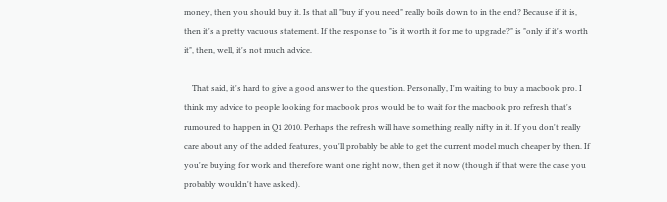money, then you should buy it. Is that all "buy if you need" really boils down to in the end? Because if it is, then it's a pretty vacuous statement. If the response to "is it worth it for me to upgrade?" is "only if it's worth it", then, well, it's not much advice.

    That said, it's hard to give a good answer to the question. Personally, I'm waiting to buy a macbook pro. I think my advice to people looking for macbook pros would be to wait for the macbook pro refresh that's rumoured to happen in Q1 2010. Perhaps the refresh will have something really nifty in it. If you don't really care about any of the added features, you'll probably be able to get the current model much cheaper by then. If you're buying for work and therefore want one right now, then get it now (though if that were the case you probably wouldn't have asked).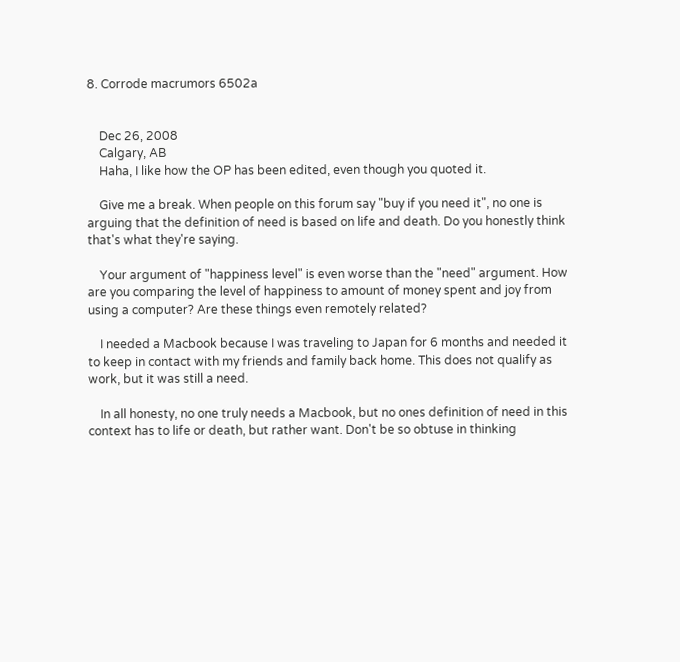8. Corrode macrumors 6502a


    Dec 26, 2008
    Calgary, AB
    Haha, I like how the OP has been edited, even though you quoted it.

    Give me a break. When people on this forum say "buy if you need it", no one is arguing that the definition of need is based on life and death. Do you honestly think that's what they're saying.

    Your argument of "happiness level" is even worse than the "need" argument. How are you comparing the level of happiness to amount of money spent and joy from using a computer? Are these things even remotely related?

    I needed a Macbook because I was traveling to Japan for 6 months and needed it to keep in contact with my friends and family back home. This does not qualify as work, but it was still a need.

    In all honesty, no one truly needs a Macbook, but no ones definition of need in this context has to life or death, but rather want. Don't be so obtuse in thinking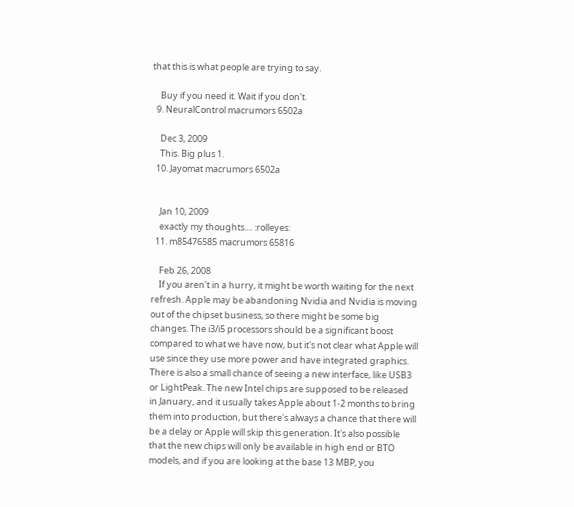that this is what people are trying to say.

    Buy if you need it. Wait if you don't.
  9. NeuralControl macrumors 6502a

    Dec 3, 2009
    This. Big plus 1.
  10. Jayomat macrumors 6502a


    Jan 10, 2009
    exactly my thoughts.... :rolleyes:
  11. m85476585 macrumors 65816

    Feb 26, 2008
    If you aren't in a hurry, it might be worth waiting for the next refresh. Apple may be abandoning Nvidia and Nvidia is moving out of the chipset business, so there might be some big changes. The i3/i5 processors should be a significant boost compared to what we have now, but it's not clear what Apple will use since they use more power and have integrated graphics. There is also a small chance of seeing a new interface, like USB3 or LightPeak. The new Intel chips are supposed to be released in January, and it usually takes Apple about 1-2 months to bring them into production, but there's always a chance that there will be a delay or Apple will skip this generation. It's also possible that the new chips will only be available in high end or BTO models, and if you are looking at the base 13 MBP, you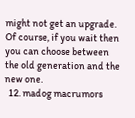might not get an upgrade. Of course, if you wait then you can choose between the old generation and the new one.
  12. madog macrumors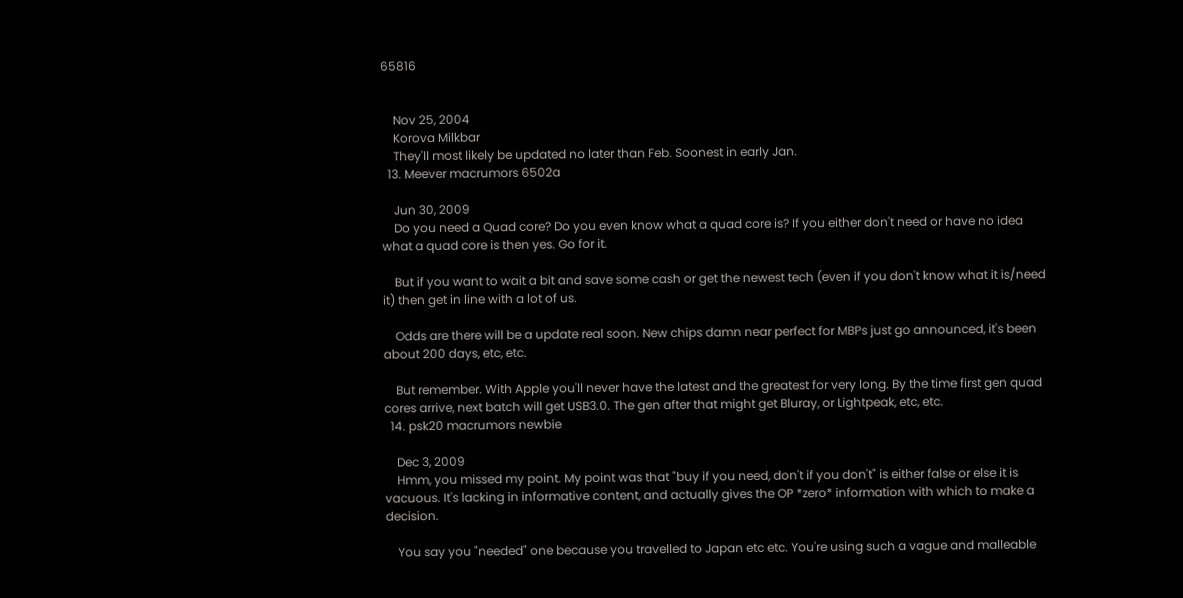65816


    Nov 25, 2004
    Korova Milkbar
    They'll most likely be updated no later than Feb. Soonest in early Jan.
  13. Meever macrumors 6502a

    Jun 30, 2009
    Do you need a Quad core? Do you even know what a quad core is? If you either don't need or have no idea what a quad core is then yes. Go for it.

    But if you want to wait a bit and save some cash or get the newest tech (even if you don't know what it is/need it) then get in line with a lot of us.

    Odds are there will be a update real soon. New chips damn near perfect for MBPs just go announced, it's been about 200 days, etc, etc.

    But remember. With Apple you'll never have the latest and the greatest for very long. By the time first gen quad cores arrive, next batch will get USB3.0. The gen after that might get Bluray, or Lightpeak, etc, etc.
  14. psk20 macrumors newbie

    Dec 3, 2009
    Hmm, you missed my point. My point was that "buy if you need, don't if you don't" is either false or else it is vacuous. It's lacking in informative content, and actually gives the OP *zero* information with which to make a decision.

    You say you "needed" one because you travelled to Japan etc etc. You're using such a vague and malleable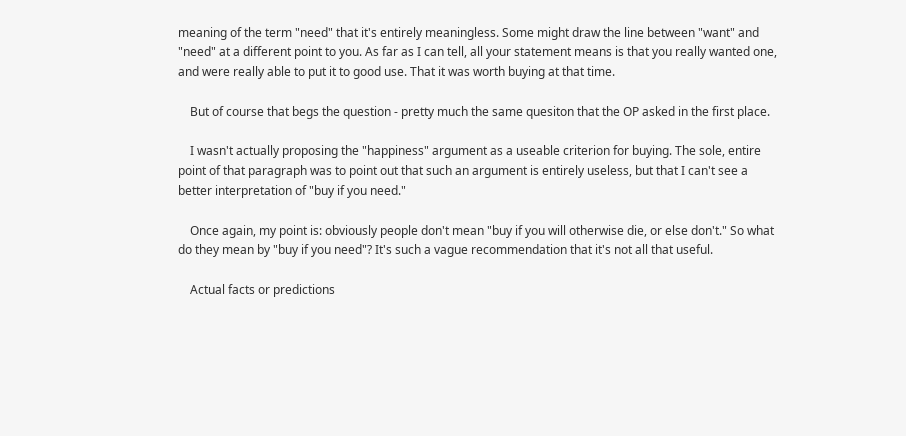meaning of the term "need" that it's entirely meaningless. Some might draw the line between "want" and "need" at a different point to you. As far as I can tell, all your statement means is that you really wanted one, and were really able to put it to good use. That it was worth buying at that time.

    But of course that begs the question - pretty much the same quesiton that the OP asked in the first place.

    I wasn't actually proposing the "happiness" argument as a useable criterion for buying. The sole, entire point of that paragraph was to point out that such an argument is entirely useless, but that I can't see a better interpretation of "buy if you need."

    Once again, my point is: obviously people don't mean "buy if you will otherwise die, or else don't." So what do they mean by "buy if you need"? It's such a vague recommendation that it's not all that useful.

    Actual facts or predictions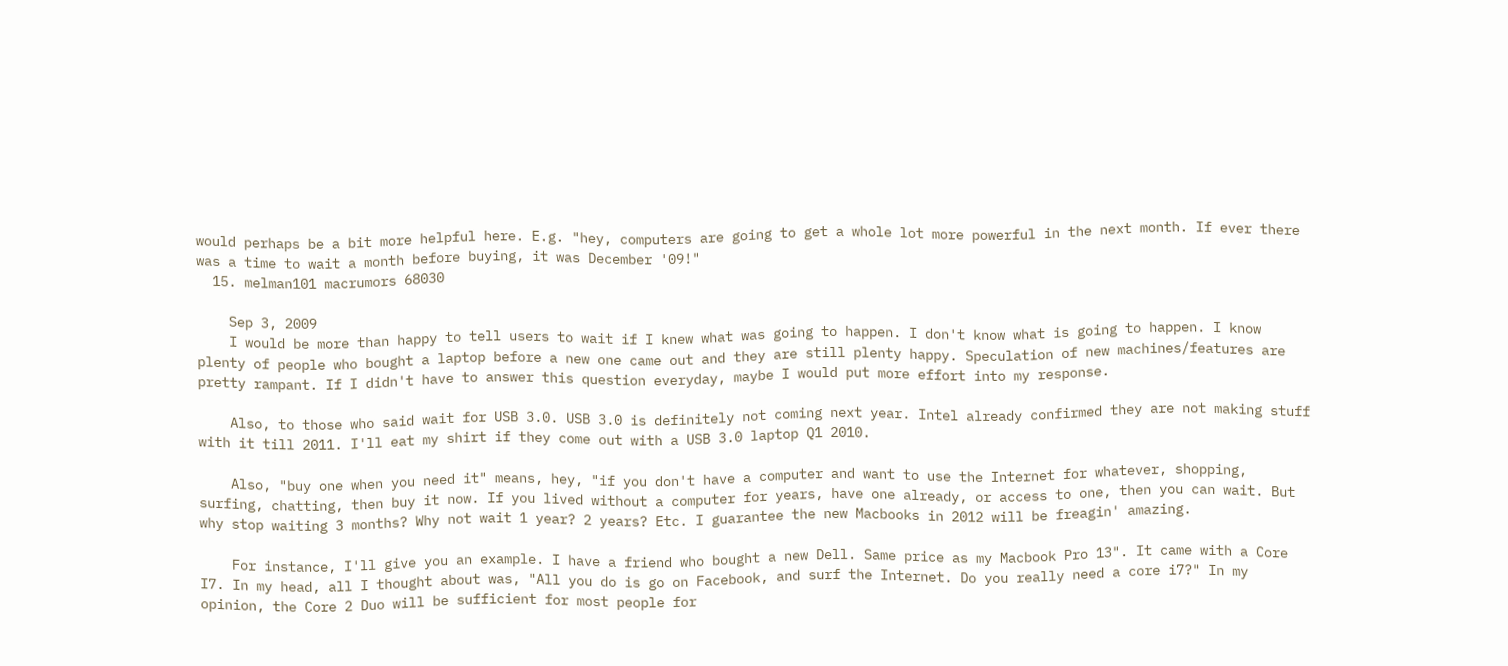would perhaps be a bit more helpful here. E.g. "hey, computers are going to get a whole lot more powerful in the next month. If ever there was a time to wait a month before buying, it was December '09!"
  15. melman101 macrumors 68030

    Sep 3, 2009
    I would be more than happy to tell users to wait if I knew what was going to happen. I don't know what is going to happen. I know plenty of people who bought a laptop before a new one came out and they are still plenty happy. Speculation of new machines/features are pretty rampant. If I didn't have to answer this question everyday, maybe I would put more effort into my response.

    Also, to those who said wait for USB 3.0. USB 3.0 is definitely not coming next year. Intel already confirmed they are not making stuff with it till 2011. I'll eat my shirt if they come out with a USB 3.0 laptop Q1 2010.

    Also, "buy one when you need it" means, hey, "if you don't have a computer and want to use the Internet for whatever, shopping, surfing, chatting, then buy it now. If you lived without a computer for years, have one already, or access to one, then you can wait. But why stop waiting 3 months? Why not wait 1 year? 2 years? Etc. I guarantee the new Macbooks in 2012 will be freagin' amazing.

    For instance, I'll give you an example. I have a friend who bought a new Dell. Same price as my Macbook Pro 13". It came with a Core I7. In my head, all I thought about was, "All you do is go on Facebook, and surf the Internet. Do you really need a core i7?" In my opinion, the Core 2 Duo will be sufficient for most people for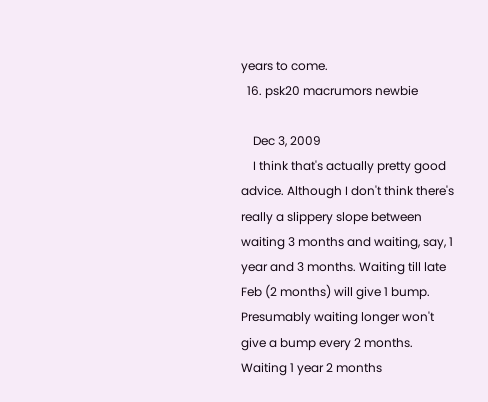years to come.
  16. psk20 macrumors newbie

    Dec 3, 2009
    I think that's actually pretty good advice. Although I don't think there's really a slippery slope between waiting 3 months and waiting, say, 1 year and 3 months. Waiting till late Feb (2 months) will give 1 bump. Presumably waiting longer won't give a bump every 2 months. Waiting 1 year 2 months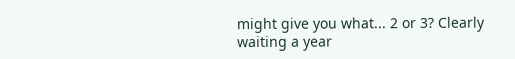might give you what... 2 or 3? Clearly waiting a year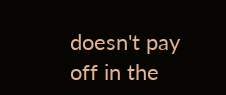doesn't pay off in the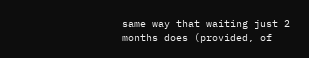same way that waiting just 2 months does (provided, of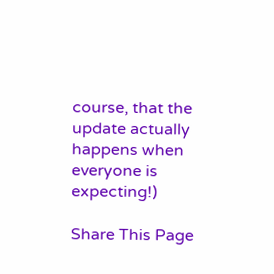course, that the update actually happens when everyone is expecting!)

Share This Page